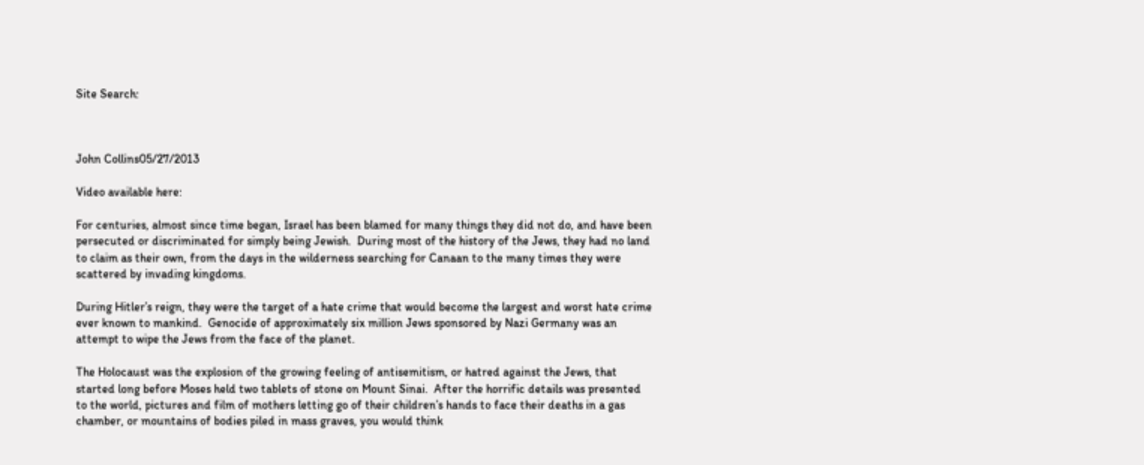Site Search:



John Collins05/27/2013

Video available here:

For centuries, almost since time began, Israel has been blamed for many things they did not do, and have been persecuted or discriminated for simply being Jewish.  During most of the history of the Jews, they had no land to claim as their own, from the days in the wilderness searching for Canaan to the many times they were scattered by invading kingdoms.

During Hitler’s reign, they were the target of a hate crime that would become the largest and worst hate crime ever known to mankind.  Genocide of approximately six million Jews sponsored by Nazi Germany was an attempt to wipe the Jews from the face of the planet.

The Holocaust was the explosion of the growing feeling of antisemitism, or hatred against the Jews, that started long before Moses held two tablets of stone on Mount Sinai.  After the horrific details was presented to the world, pictures and film of mothers letting go of their children’s hands to face their deaths in a gas chamber, or mountains of bodies piled in mass graves, you would think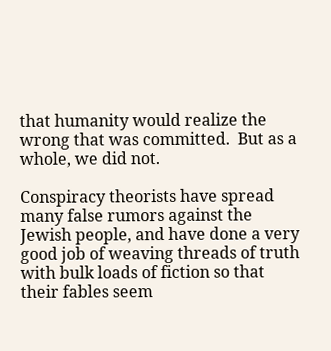that humanity would realize the wrong that was committed.  But as a whole, we did not.

Conspiracy theorists have spread many false rumors against the Jewish people, and have done a very good job of weaving threads of truth with bulk loads of fiction so that their fables seem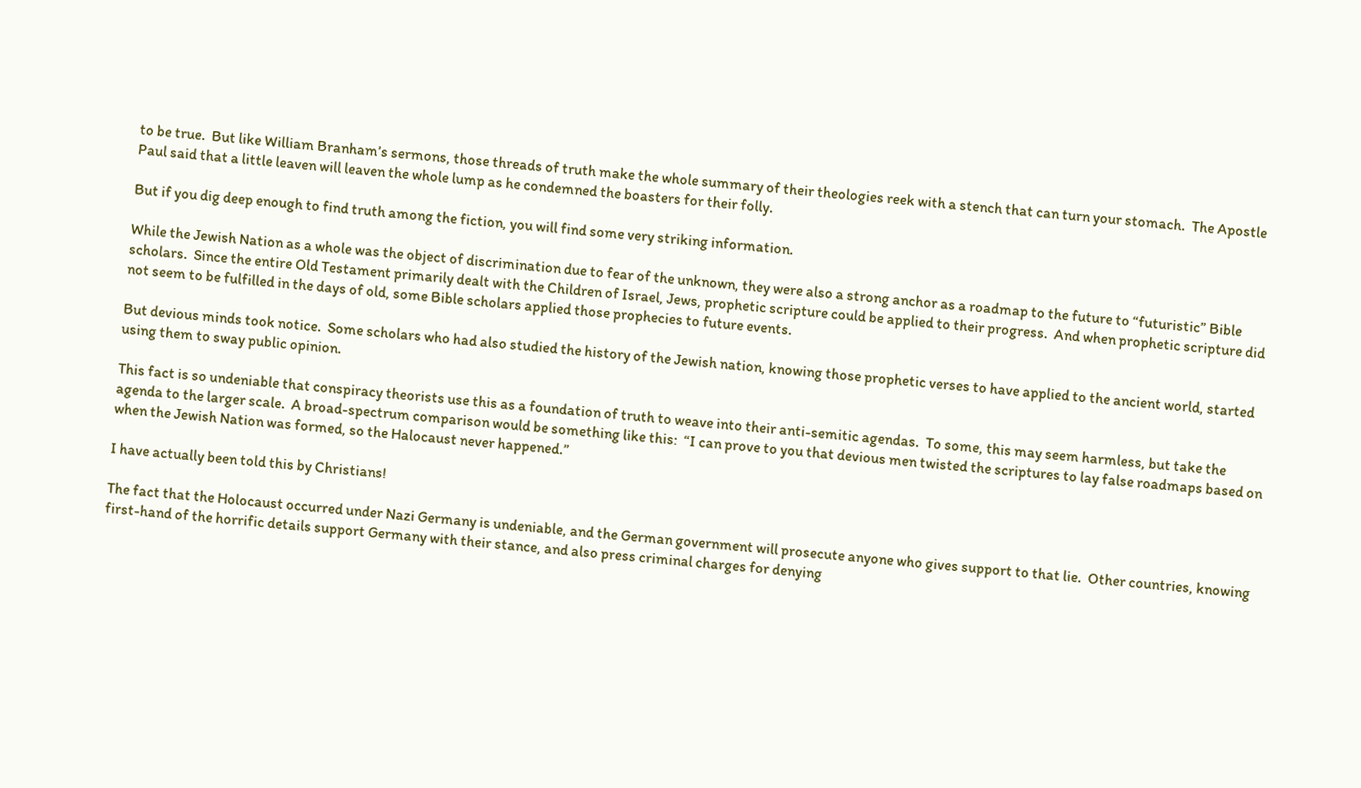to be true.  But like William Branham’s sermons, those threads of truth make the whole summary of their theologies reek with a stench that can turn your stomach.  The Apostle Paul said that a little leaven will leaven the whole lump as he condemned the boasters for their folly.

But if you dig deep enough to find truth among the fiction, you will find some very striking information.

While the Jewish Nation as a whole was the object of discrimination due to fear of the unknown, they were also a strong anchor as a roadmap to the future to “futuristic” Bible scholars.  Since the entire Old Testament primarily dealt with the Children of Israel, Jews, prophetic scripture could be applied to their progress.  And when prophetic scripture did not seem to be fulfilled in the days of old, some Bible scholars applied those prophecies to future events.

But devious minds took notice.  Some scholars who had also studied the history of the Jewish nation, knowing those prophetic verses to have applied to the ancient world, started using them to sway public opinion.

This fact is so undeniable that conspiracy theorists use this as a foundation of truth to weave into their anti-semitic agendas.  To some, this may seem harmless, but take the agenda to the larger scale.  A broad-spectrum comparison would be something like this:  “I can prove to you that devious men twisted the scriptures to lay false roadmaps based on when the Jewish Nation was formed, so the Halocaust never happened.”

I have actually been told this by Christians!

The fact that the Holocaust occurred under Nazi Germany is undeniable, and the German government will prosecute anyone who gives support to that lie.  Other countries, knowing first-hand of the horrific details support Germany with their stance, and also press criminal charges for denying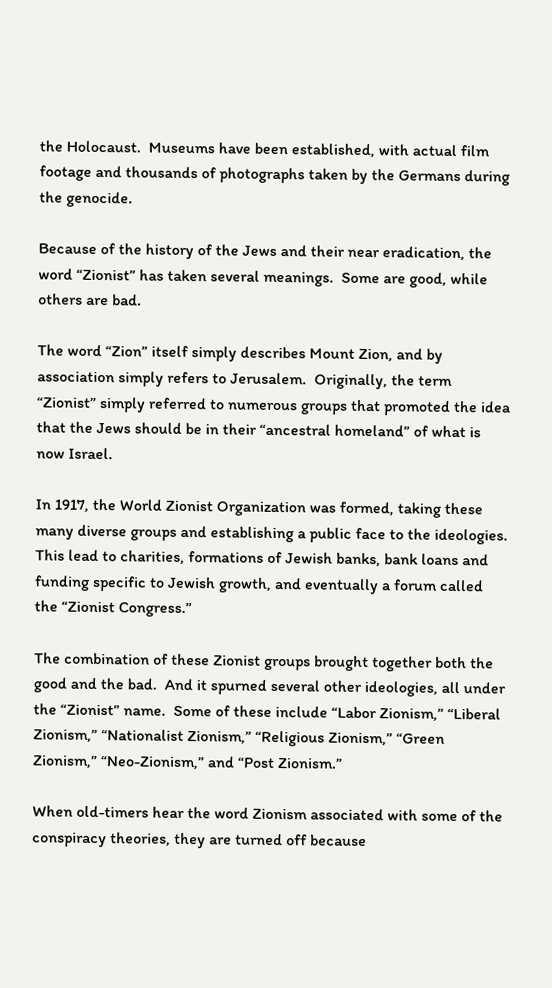the Holocaust.  Museums have been established, with actual film footage and thousands of photographs taken by the Germans during the genocide.

Because of the history of the Jews and their near eradication, the word “Zionist” has taken several meanings.  Some are good, while others are bad.

The word “Zion” itself simply describes Mount Zion, and by association simply refers to Jerusalem.  Originally, the term “Zionist” simply referred to numerous groups that promoted the idea that the Jews should be in their “ancestral homeland” of what is now Israel.

In 1917, the World Zionist Organization was formed, taking these many diverse groups and establishing a public face to the ideologies.  This lead to charities, formations of Jewish banks, bank loans and funding specific to Jewish growth, and eventually a forum called the “Zionist Congress.”

The combination of these Zionist groups brought together both the good and the bad.  And it spurned several other ideologies, all under the “Zionist” name.  Some of these include “Labor Zionism,” “Liberal Zionism,” “Nationalist Zionism,” “Religious Zionism,” “Green Zionism,” “Neo-Zionism,” and “Post Zionism.”

When old-timers hear the word Zionism associated with some of the conspiracy theories, they are turned off because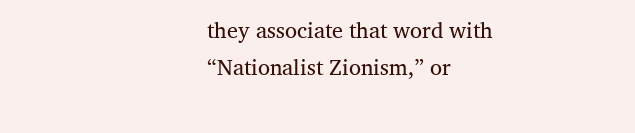they associate that word with “Nationalist Zionism,” or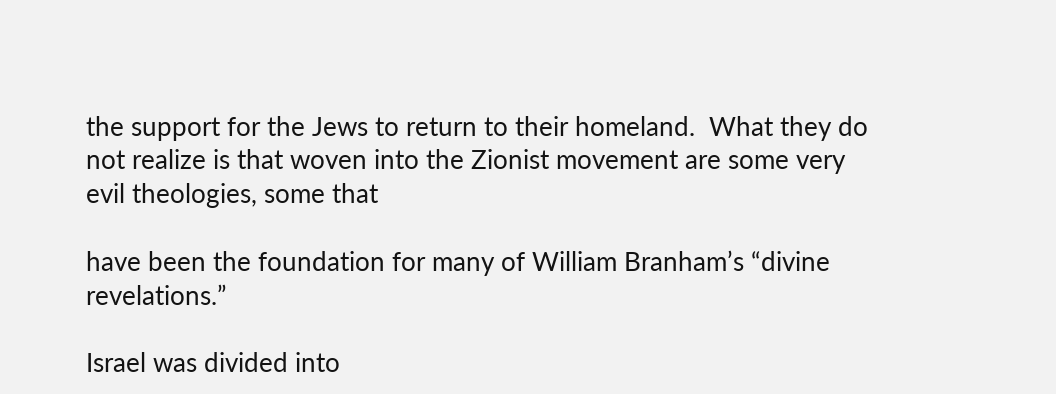the support for the Jews to return to their homeland.  What they do not realize is that woven into the Zionist movement are some very evil theologies, some that

have been the foundation for many of William Branham’s “divine revelations.”

Israel was divided into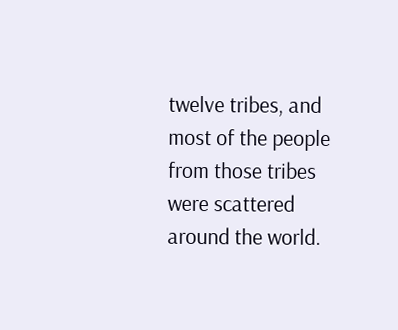twelve tribes, and most of the people from those tribes were scattered around the world.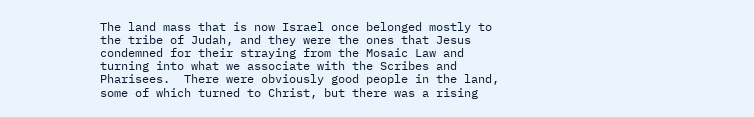The land mass that is now Israel once belonged mostly to the tribe of Judah, and they were the ones that Jesus condemned for their straying from the Mosaic Law and turning into what we associate with the Scribes and Pharisees.  There were obviously good people in the land, some of which turned to Christ, but there was a rising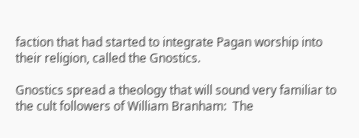faction that had started to integrate Pagan worship into their religion, called the Gnostics.

Gnostics spread a theology that will sound very familiar to the cult followers of William Branham:  The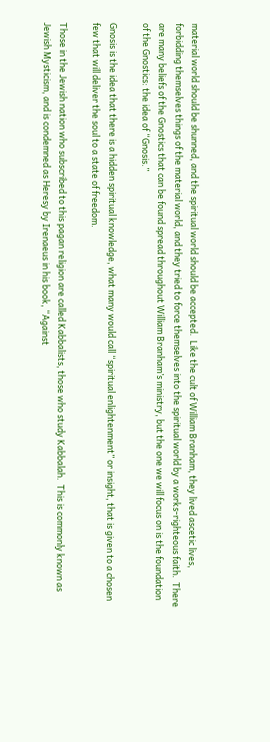material world should be shunned, and the spiritual world should be accepted.  Like the cult of William Branham, they lived ascetic lives, forbidding themselves things of the material world, and they tried to force themselves into the spiritual world by a works-righteous faith.  There are many beliefs of the Gnostics that can be found spread throughout William Branham’s ministry, but the one we will focus on is the foundation of the Gnostics: the idea of “Gnosis.”

Gnosis is the idea that there is a hidden spiritual knowledge, what many would call “spiritual enlightenment” or insight, that is given to a chosen few that will deliver the soul to a state of freedom.

Those in the Jewish nation who subscribed to this pagan religion are called Kabbalists, those who study Kabbalah.  This is commonly known as Jewish Mysticism, and is condemned as Heresy by Irenaeus in his book, “Against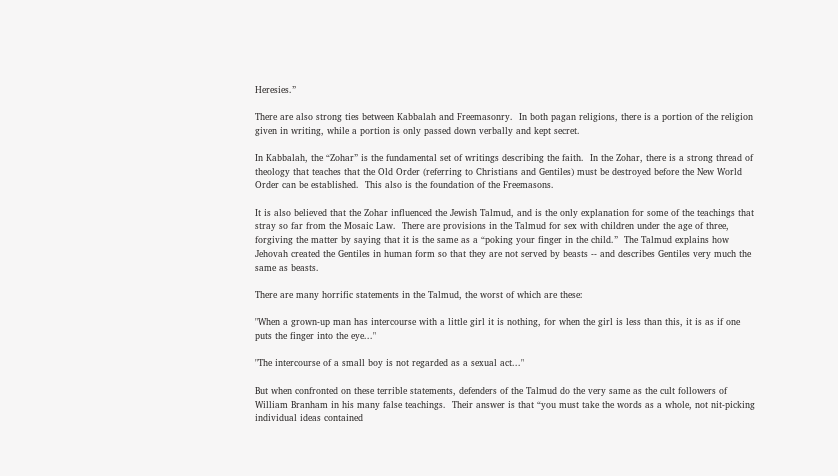Heresies.”

There are also strong ties between Kabbalah and Freemasonry.  In both pagan religions, there is a portion of the religion given in writing, while a portion is only passed down verbally and kept secret.

In Kabbalah, the “Zohar” is the fundamental set of writings describing the faith.  In the Zohar, there is a strong thread of theology that teaches that the Old Order (referring to Christians and Gentiles) must be destroyed before the New World Order can be established.  This also is the foundation of the Freemasons.

It is also believed that the Zohar influenced the Jewish Talmud, and is the only explanation for some of the teachings that stray so far from the Mosaic Law.  There are provisions in the Talmud for sex with children under the age of three, forgiving the matter by saying that it is the same as a “poking your finger in the child.”  The Talmud explains how Jehovah created the Gentiles in human form so that they are not served by beasts -- and describes Gentiles very much the same as beasts.

There are many horrific statements in the Talmud, the worst of which are these:

"When a grown-up man has intercourse with a little girl it is nothing, for when the girl is less than this, it is as if one puts the finger into the eye..."

"The intercourse of a small boy is not regarded as a sexual act..."

But when confronted on these terrible statements, defenders of the Talmud do the very same as the cult followers of William Branham in his many false teachings.  Their answer is that “you must take the words as a whole, not nit-picking individual ideas contained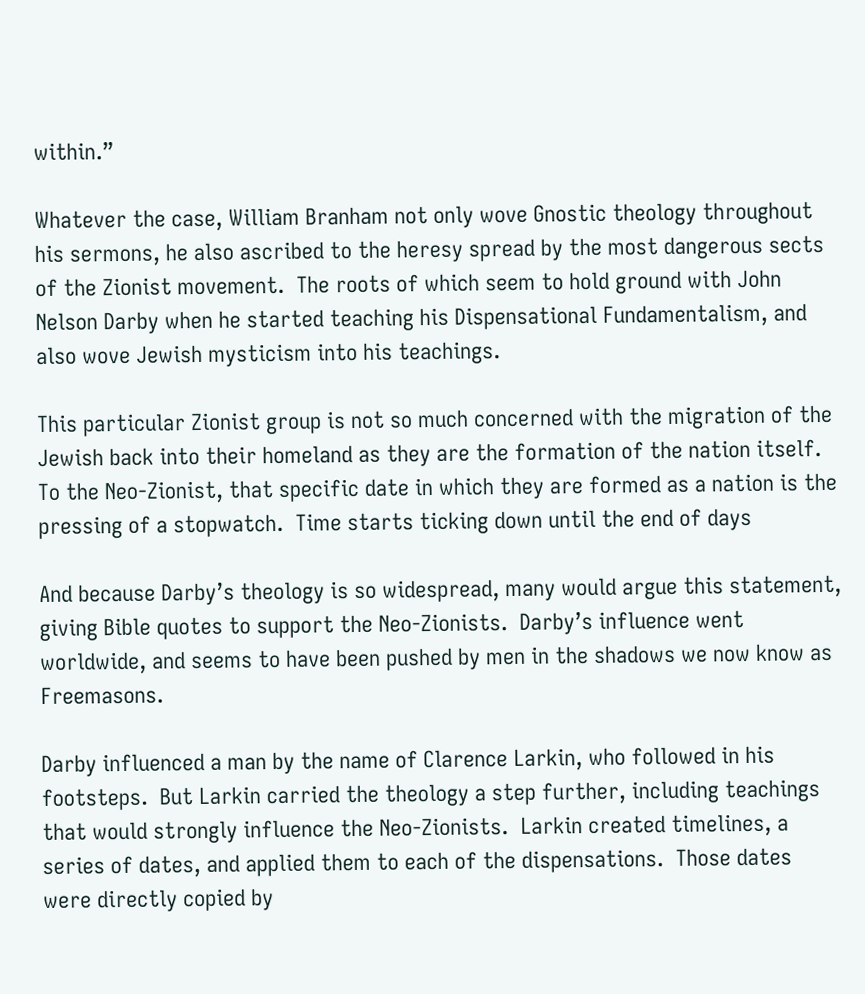within.”

Whatever the case, William Branham not only wove Gnostic theology throughout his sermons, he also ascribed to the heresy spread by the most dangerous sects of the Zionist movement.  The roots of which seem to hold ground with John Nelson Darby when he started teaching his Dispensational Fundamentalism, and also wove Jewish mysticism into his teachings.

This particular Zionist group is not so much concerned with the migration of the Jewish back into their homeland as they are the formation of the nation itself.  To the Neo-Zionist, that specific date in which they are formed as a nation is the pressing of a stopwatch.  Time starts ticking down until the end of days

And because Darby’s theology is so widespread, many would argue this statement, giving Bible quotes to support the Neo-Zionists.  Darby’s influence went worldwide, and seems to have been pushed by men in the shadows we now know as Freemasons.

Darby influenced a man by the name of Clarence Larkin, who followed in his footsteps.  But Larkin carried the theology a step further, including teachings that would strongly influence the Neo-Zionists.  Larkin created timelines, a series of dates, and applied them to each of the dispensations.  Those dates were directly copied by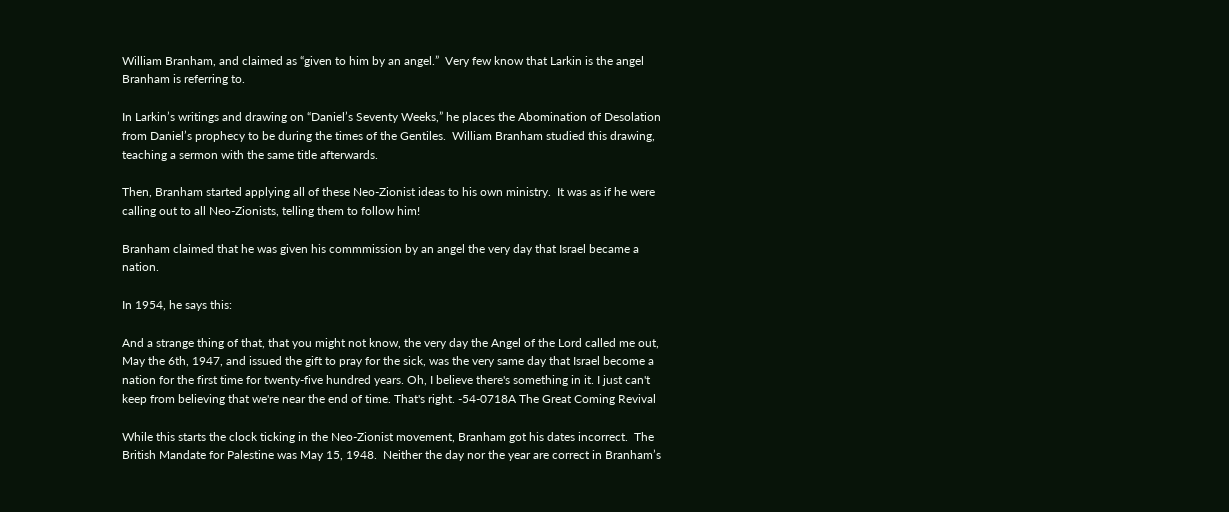William Branham, and claimed as “given to him by an angel.”  Very few know that Larkin is the angel Branham is referring to.

In Larkin’s writings and drawing on “Daniel’s Seventy Weeks,” he places the Abomination of Desolation from Daniel’s prophecy to be during the times of the Gentiles.  William Branham studied this drawing, teaching a sermon with the same title afterwards.

Then, Branham started applying all of these Neo-Zionist ideas to his own ministry.  It was as if he were calling out to all Neo-Zionists, telling them to follow him!

Branham claimed that he was given his commmission by an angel the very day that Israel became a nation.

In 1954, he says this:

And a strange thing of that, that you might not know, the very day the Angel of the Lord called me out, May the 6th, 1947, and issued the gift to pray for the sick, was the very same day that Israel become a nation for the first time for twenty-five hundred years. Oh, I believe there's something in it. I just can't keep from believing that we're near the end of time. That's right. -54-0718A The Great Coming Revival

While this starts the clock ticking in the Neo-Zionist movement, Branham got his dates incorrect.  The British Mandate for Palestine was May 15, 1948.  Neither the day nor the year are correct in Branham’s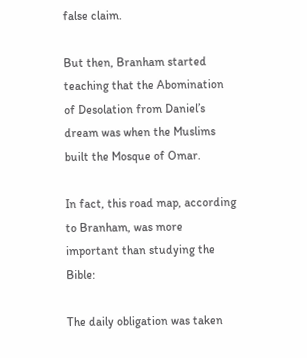false claim.

But then, Branham started teaching that the Abomination of Desolation from Daniel’s dream was when the Muslims built the Mosque of Omar.

In fact, this road map, according to Branham, was more important than studying the Bible:

The daily obligation was taken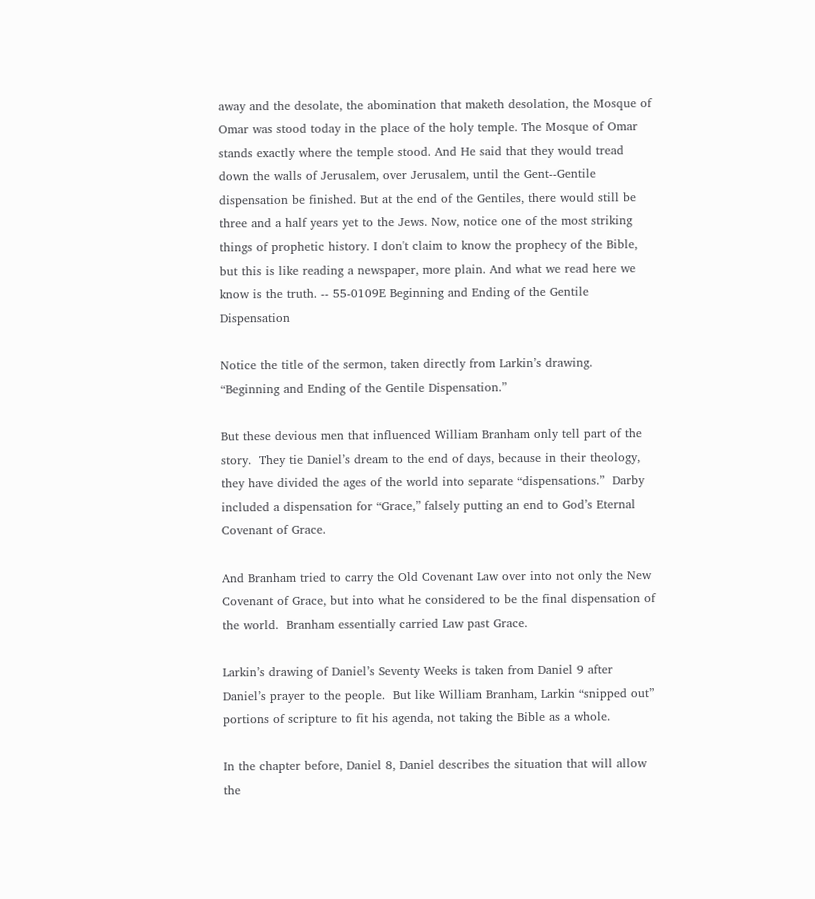away and the desolate, the abomination that maketh desolation, the Mosque of Omar was stood today in the place of the holy temple. The Mosque of Omar stands exactly where the temple stood. And He said that they would tread down the walls of Jerusalem, over Jerusalem, until the Gent--Gentile dispensation be finished. But at the end of the Gentiles, there would still be three and a half years yet to the Jews. Now, notice one of the most striking things of prophetic history. I don't claim to know the prophecy of the Bible, but this is like reading a newspaper, more plain. And what we read here we know is the truth. -- 55-0109E Beginning and Ending of the Gentile Dispensation

Notice the title of the sermon, taken directly from Larkin’s drawing.  “Beginning and Ending of the Gentile Dispensation.”

But these devious men that influenced William Branham only tell part of the story.  They tie Daniel’s dream to the end of days, because in their theology, they have divided the ages of the world into separate “dispensations.”  Darby included a dispensation for “Grace,” falsely putting an end to God’s Eternal Covenant of Grace.

And Branham tried to carry the Old Covenant Law over into not only the New Covenant of Grace, but into what he considered to be the final dispensation of the world.  Branham essentially carried Law past Grace.

Larkin’s drawing of Daniel’s Seventy Weeks is taken from Daniel 9 after Daniel’s prayer to the people.  But like William Branham, Larkin “snipped out” portions of scripture to fit his agenda, not taking the Bible as a whole.

In the chapter before, Daniel 8, Daniel describes the situation that will allow the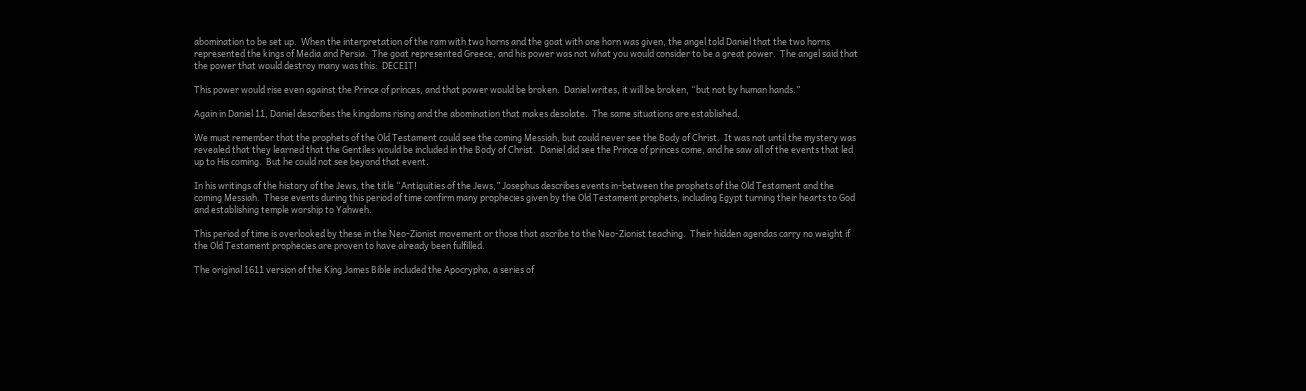abomination to be set up.  When the interpretation of the ram with two horns and the goat with one horn was given, the angel told Daniel that the two horns represented the kings of Media and Persia.  The goat represented Greece, and his power was not what you would consider to be a great power.  The angel said that the power that would destroy many was this:  DECEIT!

This power would rise even against the Prince of princes, and that power would be broken.  Daniel writes, it will be broken, “but not by human hands.”

Again in Daniel 11, Daniel describes the kingdoms rising and the abomination that makes desolate.  The same situations are established.

We must remember that the prophets of the Old Testament could see the coming Messiah, but could never see the Body of Christ.  It was not until the mystery was revealed that they learned that the Gentiles would be included in the Body of Christ.  Daniel did see the Prince of princes come, and he saw all of the events that led up to His coming.  But he could not see beyond that event.

In his writings of the history of the Jews, the title “Antiquities of the Jews,” Josephus describes events in-between the prophets of the Old Testament and the coming Messiah.  These events during this period of time confirm many prophecies given by the Old Testament prophets, including Egypt turning their hearts to God and establishing temple worship to Yahweh.

This period of time is overlooked by these in the Neo-Zionist movement or those that ascribe to the Neo-Zionist teaching.  Their hidden agendas carry no weight if the Old Testament prophecies are proven to have already been fulfilled.

The original 1611 version of the King James Bible included the Apocrypha, a series of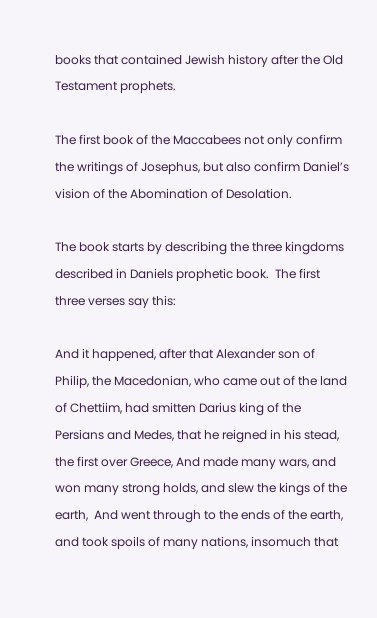books that contained Jewish history after the Old Testament prophets.

The first book of the Maccabees not only confirm the writings of Josephus, but also confirm Daniel’s vision of the Abomination of Desolation.

The book starts by describing the three kingdoms described in Daniels prophetic book.  The first three verses say this:

And it happened, after that Alexander son of Philip, the Macedonian, who came out of the land of Chettiim, had smitten Darius king of the Persians and Medes, that he reigned in his stead, the first over Greece, And made many wars, and won many strong holds, and slew the kings of the earth,  And went through to the ends of the earth, and took spoils of many nations, insomuch that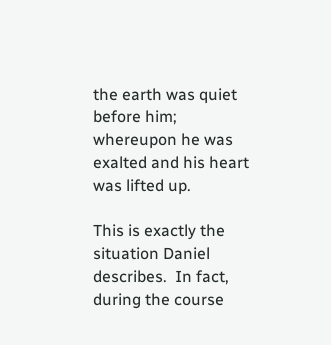the earth was quiet before him; whereupon he was exalted and his heart was lifted up.

This is exactly the situation Daniel describes.  In fact, during the course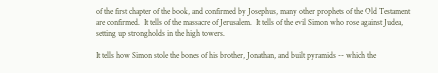of the first chapter of the book, and confirmed by Josephus, many other prophets of the Old Testament are confirmed.  It tells of the massacre of Jerusalem.  It tells of the evil Simon who rose against Judea, setting up strongholds in the high towers.

It tells how Simon stole the bones of his brother, Jonathan, and built pyramids -- which the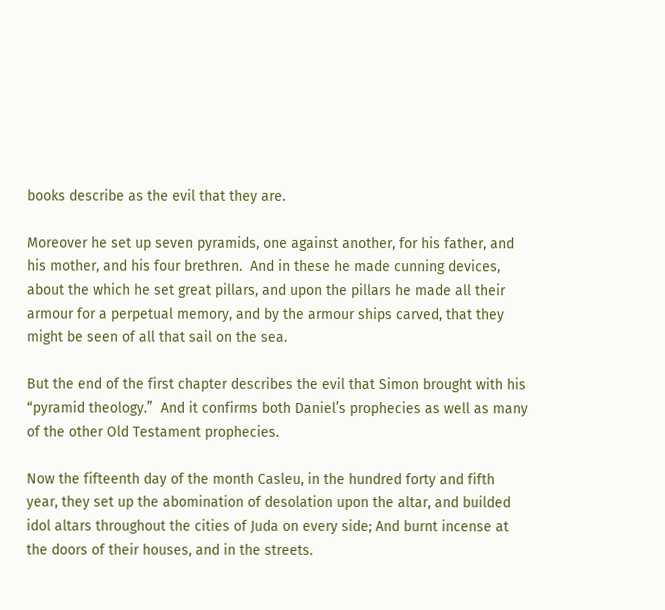books describe as the evil that they are.

Moreover he set up seven pyramids, one against another, for his father, and his mother, and his four brethren.  And in these he made cunning devices, about the which he set great pillars, and upon the pillars he made all their armour for a perpetual memory, and by the armour ships carved, that they might be seen of all that sail on the sea.

But the end of the first chapter describes the evil that Simon brought with his “pyramid theology.”  And it confirms both Daniel’s prophecies as well as many of the other Old Testament prophecies.

Now the fifteenth day of the month Casleu, in the hundred forty and fifth year, they set up the abomination of desolation upon the altar, and builded idol altars throughout the cities of Juda on every side; And burnt incense at the doors of their houses, and in the streets.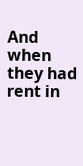And when they had rent in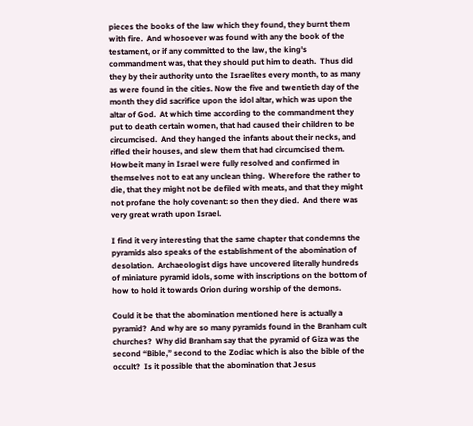pieces the books of the law which they found, they burnt them with fire.  And whosoever was found with any the book of the testament, or if any committed to the law, the king's commandment was, that they should put him to death.  Thus did they by their authority unto the Israelites every month, to as many as were found in the cities. Now the five and twentieth day of the month they did sacrifice upon the idol altar, which was upon the altar of God.  At which time according to the commandment they put to death certain women, that had caused their children to be circumcised.  And they hanged the infants about their necks, and rifled their houses, and slew them that had circumcised them.  Howbeit many in Israel were fully resolved and confirmed in themselves not to eat any unclean thing.  Wherefore the rather to die, that they might not be defiled with meats, and that they might not profane the holy covenant: so then they died.  And there was very great wrath upon Israel.

I find it very interesting that the same chapter that condemns the pyramids also speaks of the establishment of the abomination of desolation.  Archaeologist digs have uncovered literally hundreds of miniature pyramid idols, some with inscriptions on the bottom of how to hold it towards Orion during worship of the demons.

Could it be that the abomination mentioned here is actually a pyramid?  And why are so many pyramids found in the Branham cult churches?  Why did Branham say that the pyramid of Giza was the second “Bible,” second to the Zodiac which is also the bible of the occult?  Is it possible that the abomination that Jesus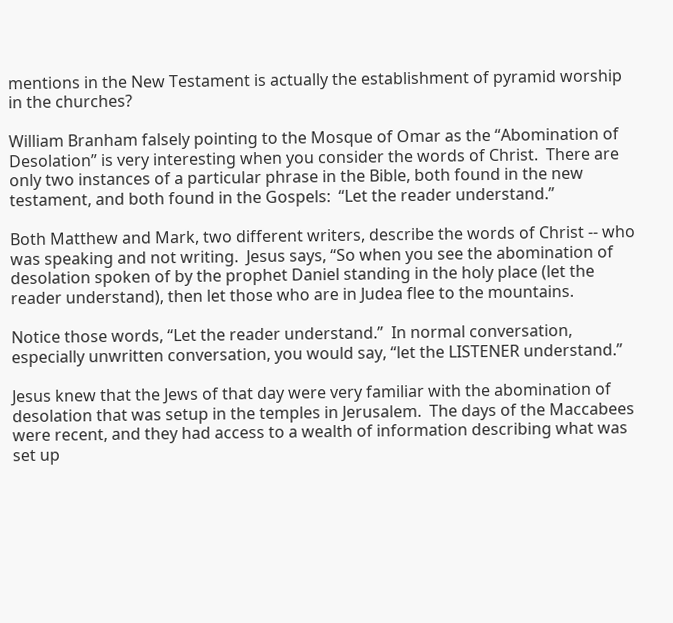mentions in the New Testament is actually the establishment of pyramid worship in the churches?

William Branham falsely pointing to the Mosque of Omar as the “Abomination of Desolation” is very interesting when you consider the words of Christ.  There are only two instances of a particular phrase in the Bible, both found in the new testament, and both found in the Gospels:  “Let the reader understand.”

Both Matthew and Mark, two different writers, describe the words of Christ -- who was speaking and not writing.  Jesus says, “So when you see the abomination of desolation spoken of by the prophet Daniel standing in the holy place (let the reader understand), then let those who are in Judea flee to the mountains.

Notice those words, “Let the reader understand.”  In normal conversation, especially unwritten conversation, you would say, “let the LISTENER understand.”

Jesus knew that the Jews of that day were very familiar with the abomination of desolation that was setup in the temples in Jerusalem.  The days of the Maccabees were recent, and they had access to a wealth of information describing what was set up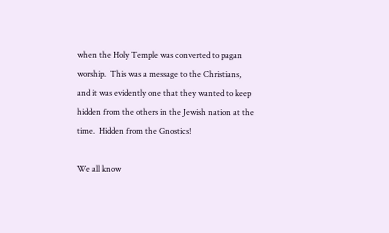when the Holy Temple was converted to pagan worship.  This was a message to the Christians, and it was evidently one that they wanted to keep hidden from the others in the Jewish nation at the time.  Hidden from the Gnostics!

We all know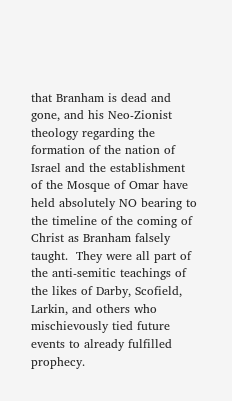that Branham is dead and gone, and his Neo-Zionist theology regarding the formation of the nation of Israel and the establishment of the Mosque of Omar have held absolutely NO bearing to the timeline of the coming of Christ as Branham falsely taught.  They were all part of the anti-semitic teachings of the likes of Darby, Scofield, Larkin, and others who mischievously tied future events to already fulfilled prophecy.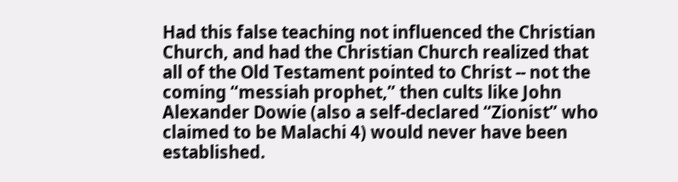Had this false teaching not influenced the Christian Church, and had the Christian Church realized that all of the Old Testament pointed to Christ -- not the coming “messiah prophet,” then cults like John Alexander Dowie (also a self-declared “Zionist” who claimed to be Malachi 4) would never have been established.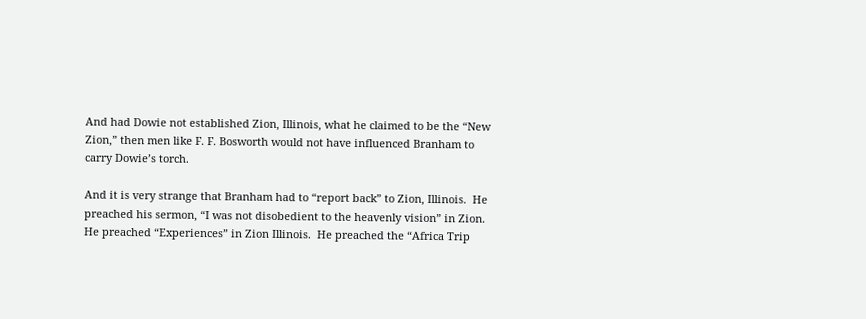And had Dowie not established Zion, Illinois, what he claimed to be the “New Zion,” then men like F. F. Bosworth would not have influenced Branham to carry Dowie’s torch.

And it is very strange that Branham had to “report back” to Zion, Illinois.  He preached his sermon, “I was not disobedient to the heavenly vision” in Zion.  He preached “Experiences” in Zion Illinois.  He preached the “Africa Trip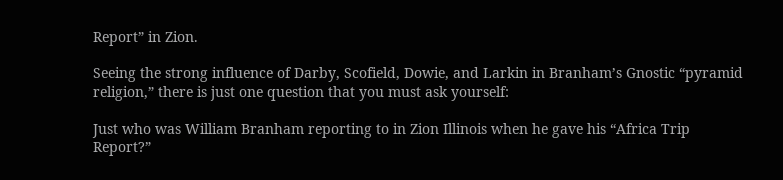Report” in Zion.

Seeing the strong influence of Darby, Scofield, Dowie, and Larkin in Branham’s Gnostic “pyramid religion,” there is just one question that you must ask yourself:

Just who was William Branham reporting to in Zion Illinois when he gave his “Africa Trip Report?”